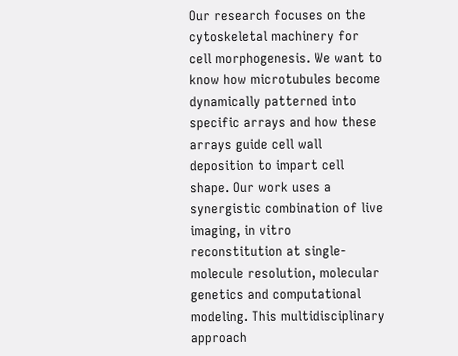Our research focuses on the cytoskeletal machinery for cell morphogenesis. We want to know how microtubules become dynamically patterned into specific arrays and how these arrays guide cell wall deposition to impart cell shape. Our work uses a synergistic combination of live imaging, in vitro reconstitution at single-molecule resolution, molecular genetics and computational modeling. This multidisciplinary approach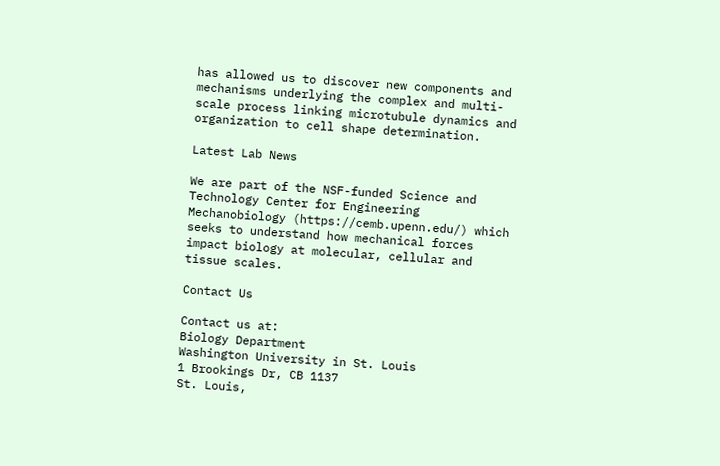has allowed us to discover new components and mechanisms underlying the complex and multi-scale process linking microtubule dynamics and organization to cell shape determination.

Latest Lab News

We are part of the NSF-funded Science and Technology Center for Engineering Mechanobiology (https://cemb.upenn.edu/) which seeks to understand how mechanical forces impact biology at molecular, cellular and tissue scales.

Contact Us

Contact us at:
Biology Department
Washington University in St. Louis
1 Brookings Dr, CB 1137
St. Louis,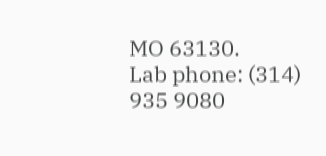MO 63130.
Lab phone: (314) 935 9080